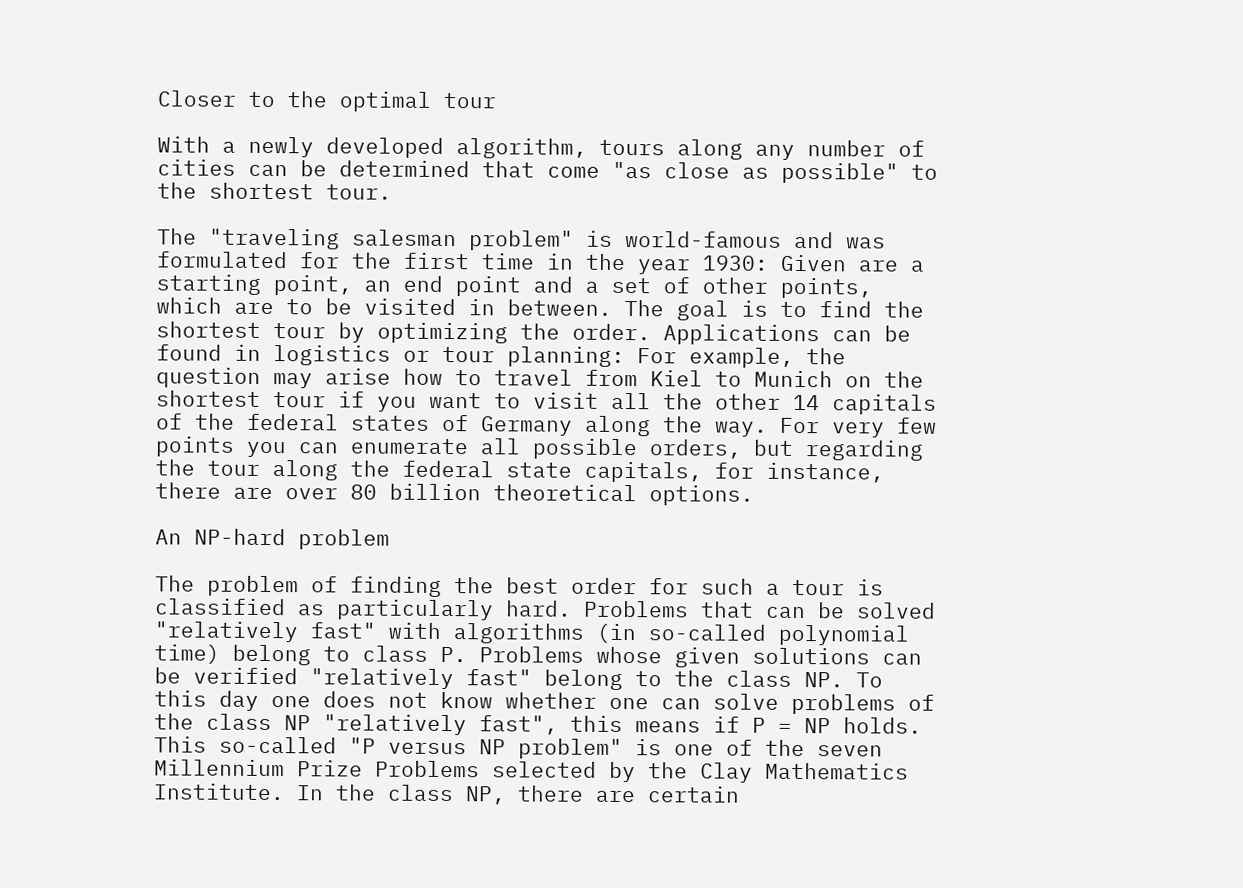Closer to the optimal tour

With a newly developed algorithm, tours along any number of cities can be determined that come "as close as possible" to the shortest tour.

The "traveling salesman problem" is world-famous and was formulated for the first time in the year 1930: Given are a starting point, an end point and a set of other points, which are to be visited in between. The goal is to find the shortest tour by optimizing the order. Applications can be found in logistics or tour planning: For example, the question may arise how to travel from Kiel to Munich on the shortest tour if you want to visit all the other 14 capitals of the federal states of Germany along the way. For very few points you can enumerate all possible orders, but regarding the tour along the federal state capitals, for instance, there are over 80 billion theoretical options.

An NP-hard problem

The problem of finding the best order for such a tour is classified as particularly hard. Problems that can be solved "relatively fast" with algorithms (in so-called polynomial time) belong to class P. Problems whose given solutions can be verified "relatively fast" belong to the class NP. To this day one does not know whether one can solve problems of the class NP "relatively fast", this means if P = NP holds. This so-called "P versus NP problem" is one of the seven Millennium Prize Problems selected by the Clay Mathematics Institute. In the class NP, there are certain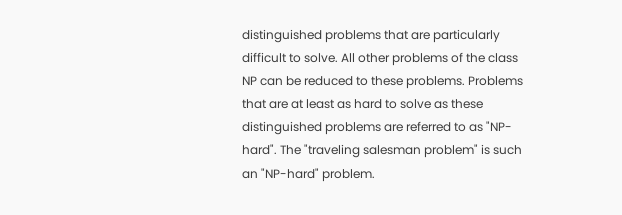distinguished problems that are particularly difficult to solve. All other problems of the class NP can be reduced to these problems. Problems that are at least as hard to solve as these distinguished problems are referred to as "NP-hard". The "traveling salesman problem" is such an "NP-hard" problem.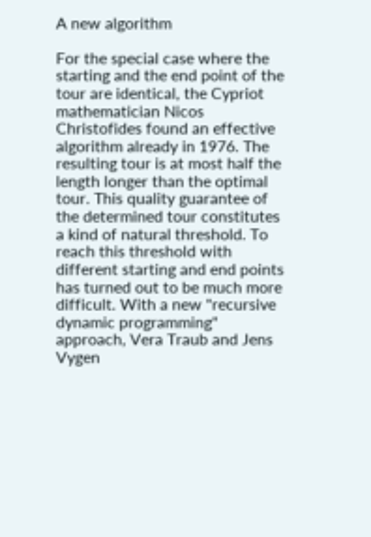A new algorithm

For the special case where the starting and the end point of the tour are identical, the Cypriot mathematician Nicos Christofides found an effective algorithm already in 1976. The resulting tour is at most half the length longer than the optimal tour. This quality guarantee of the determined tour constitutes a kind of natural threshold. To reach this threshold with different starting and end points has turned out to be much more difficult. With a new "recursive dynamic programming" approach, Vera Traub and Jens Vygen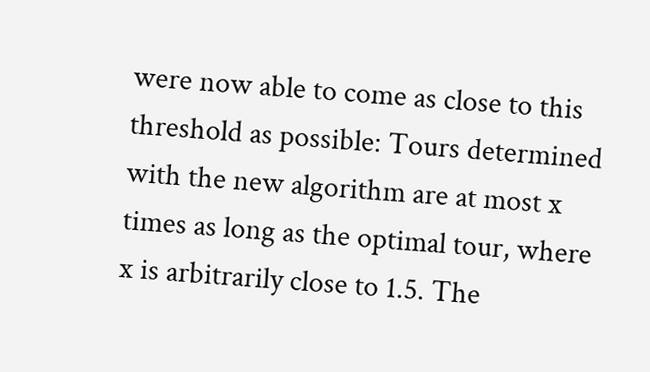were now able to come as close to this threshold as possible: Tours determined with the new algorithm are at most x times as long as the optimal tour, where x is arbitrarily close to 1.5. The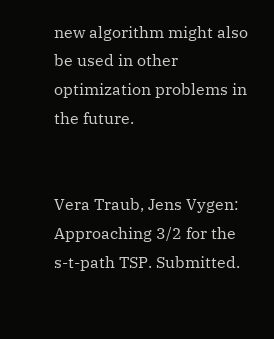new algorithm might also be used in other optimization problems in the future.


Vera Traub, Jens Vygen: Approaching 3/2 for the s-t-path TSP. Submitted.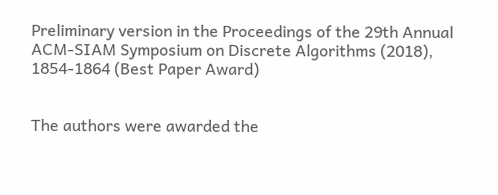Preliminary version in the Proceedings of the 29th Annual ACM-SIAM Symposium on Discrete Algorithms (2018), 1854-1864 (Best Paper Award)


The authors were awarded the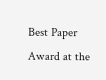Best Paper Award at the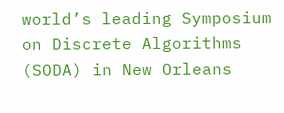world’s leading Symposium on Discrete Algorithms (SODA) in New Orleans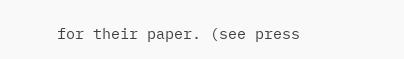for their paper. (see press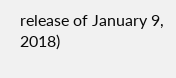release of January 9, 2018)